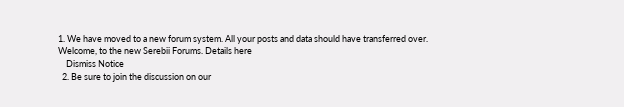1. We have moved to a new forum system. All your posts and data should have transferred over. Welcome, to the new Serebii Forums. Details here
    Dismiss Notice
  2. Be sure to join the discussion on our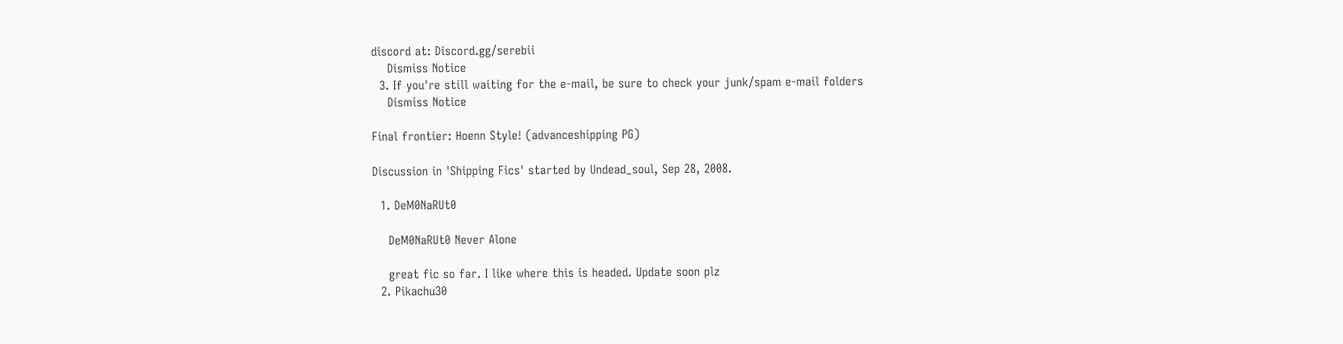discord at: Discord.gg/serebii
    Dismiss Notice
  3. If you're still waiting for the e-mail, be sure to check your junk/spam e-mail folders
    Dismiss Notice

Final frontier: Hoenn Style! (advanceshipping PG)

Discussion in 'Shipping Fics' started by Undead_soul, Sep 28, 2008.

  1. DeM0NaRUt0

    DeM0NaRUt0 Never Alone

    great fic so far. I like where this is headed. Update soon plz
  2. Pikachu30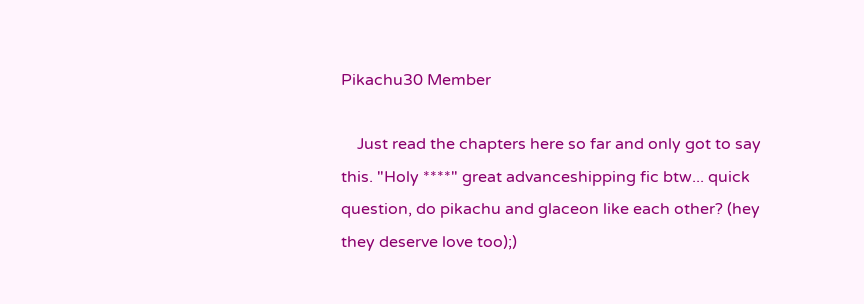Pikachu30 Member

    Just read the chapters here so far and only got to say this. "Holy ****" great advanceshipping fic btw... quick question, do pikachu and glaceon like each other? (hey they deserve love too);)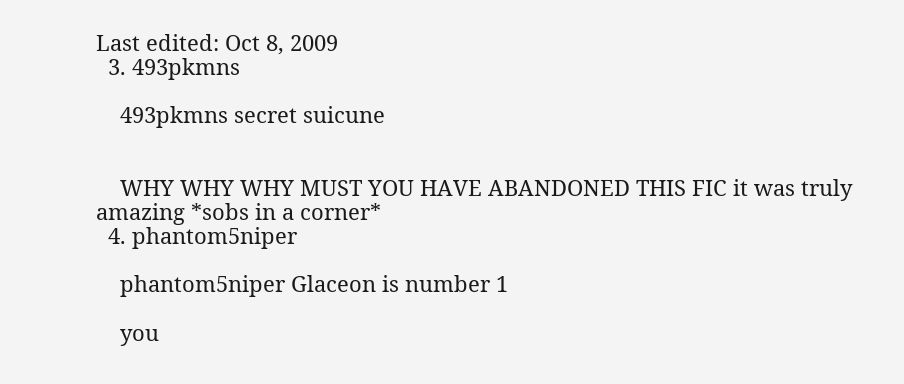Last edited: Oct 8, 2009
  3. 493pkmns

    493pkmns secret suicune


    WHY WHY WHY MUST YOU HAVE ABANDONED THIS FIC it was truly amazing *sobs in a corner*
  4. phantom5niper

    phantom5niper Glaceon is number 1

    you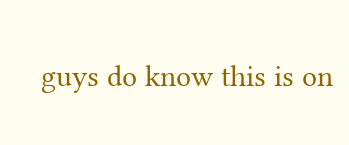guys do know this is on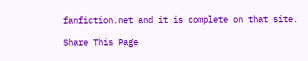fanfiction.net and it is complete on that site.

Share This Page